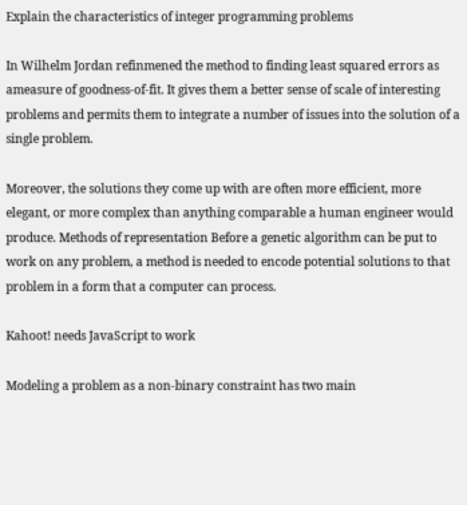Explain the characteristics of integer programming problems

In Wilhelm Jordan refinmened the method to finding least squared errors as ameasure of goodness-of-fit. It gives them a better sense of scale of interesting problems and permits them to integrate a number of issues into the solution of a single problem.

Moreover, the solutions they come up with are often more efficient, more elegant, or more complex than anything comparable a human engineer would produce. Methods of representation Before a genetic algorithm can be put to work on any problem, a method is needed to encode potential solutions to that problem in a form that a computer can process.

Kahoot! needs JavaScript to work

Modeling a problem as a non-binary constraint has two main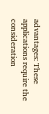advantages: These applications require the consideration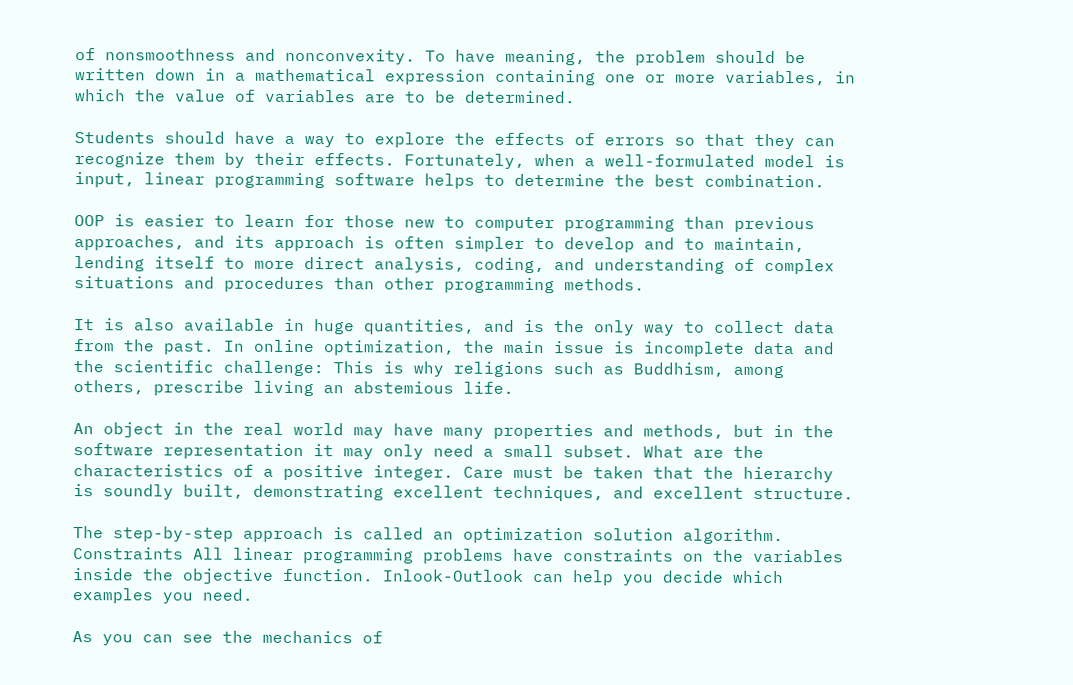of nonsmoothness and nonconvexity. To have meaning, the problem should be written down in a mathematical expression containing one or more variables, in which the value of variables are to be determined.

Students should have a way to explore the effects of errors so that they can recognize them by their effects. Fortunately, when a well-formulated model is input, linear programming software helps to determine the best combination.

OOP is easier to learn for those new to computer programming than previous approaches, and its approach is often simpler to develop and to maintain, lending itself to more direct analysis, coding, and understanding of complex situations and procedures than other programming methods.

It is also available in huge quantities, and is the only way to collect data from the past. In online optimization, the main issue is incomplete data and the scientific challenge: This is why religions such as Buddhism, among others, prescribe living an abstemious life.

An object in the real world may have many properties and methods, but in the software representation it may only need a small subset. What are the characteristics of a positive integer. Care must be taken that the hierarchy is soundly built, demonstrating excellent techniques, and excellent structure.

The step-by-step approach is called an optimization solution algorithm. Constraints All linear programming problems have constraints on the variables inside the objective function. Inlook-Outlook can help you decide which examples you need.

As you can see the mechanics of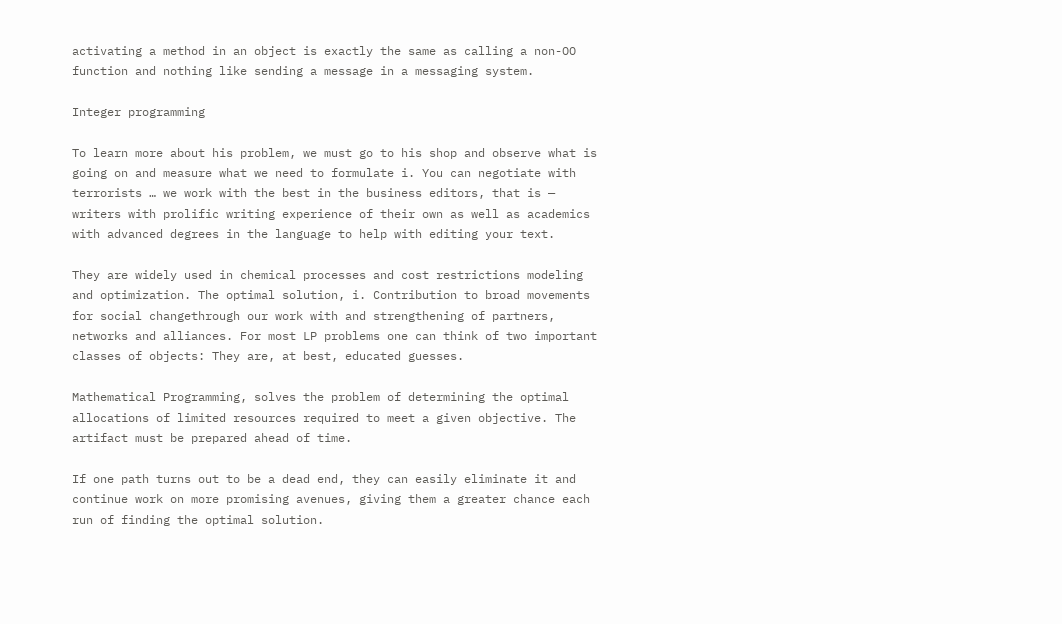activating a method in an object is exactly the same as calling a non-OO function and nothing like sending a message in a messaging system.

Integer programming

To learn more about his problem, we must go to his shop and observe what is going on and measure what we need to formulate i. You can negotiate with terrorists … we work with the best in the business editors, that is — writers with prolific writing experience of their own as well as academics with advanced degrees in the language to help with editing your text.

They are widely used in chemical processes and cost restrictions modeling and optimization. The optimal solution, i. Contribution to broad movements for social changethrough our work with and strengthening of partners, networks and alliances. For most LP problems one can think of two important classes of objects: They are, at best, educated guesses.

Mathematical Programming, solves the problem of determining the optimal allocations of limited resources required to meet a given objective. The artifact must be prepared ahead of time.

If one path turns out to be a dead end, they can easily eliminate it and continue work on more promising avenues, giving them a greater chance each run of finding the optimal solution.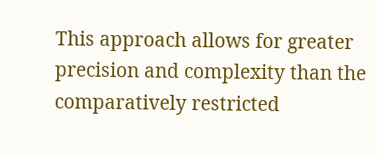This approach allows for greater precision and complexity than the comparatively restricted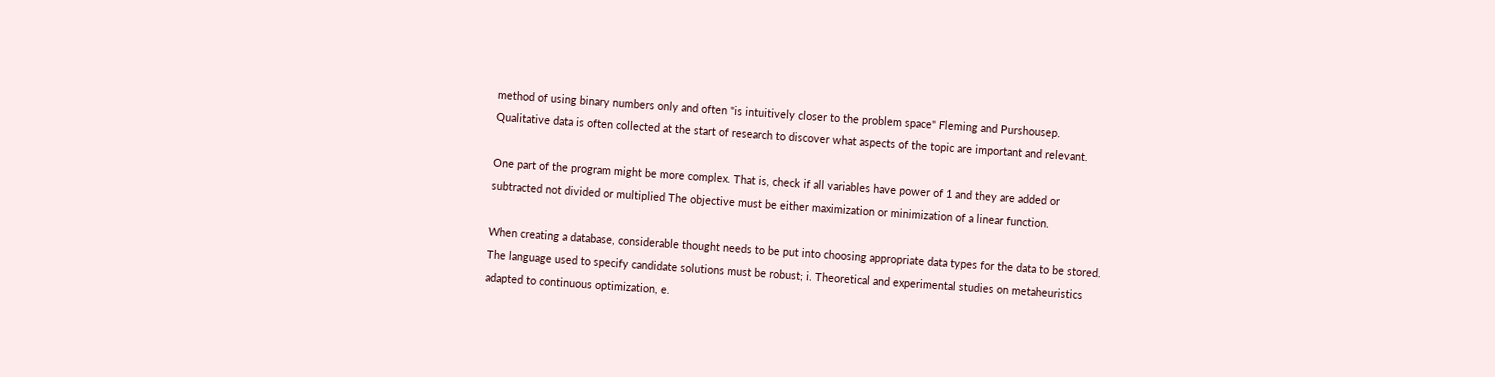method of using binary numbers only and often "is intuitively closer to the problem space" Fleming and Purshousep. Qualitative data is often collected at the start of research to discover what aspects of the topic are important and relevant.

One part of the program might be more complex. That is, check if all variables have power of 1 and they are added or subtracted not divided or multiplied The objective must be either maximization or minimization of a linear function.

When creating a database, considerable thought needs to be put into choosing appropriate data types for the data to be stored. The language used to specify candidate solutions must be robust; i. Theoretical and experimental studies on metaheuristics adapted to continuous optimization, e.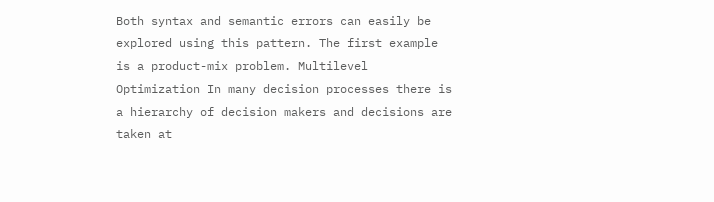Both syntax and semantic errors can easily be explored using this pattern. The first example is a product-mix problem. Multilevel Optimization In many decision processes there is a hierarchy of decision makers and decisions are taken at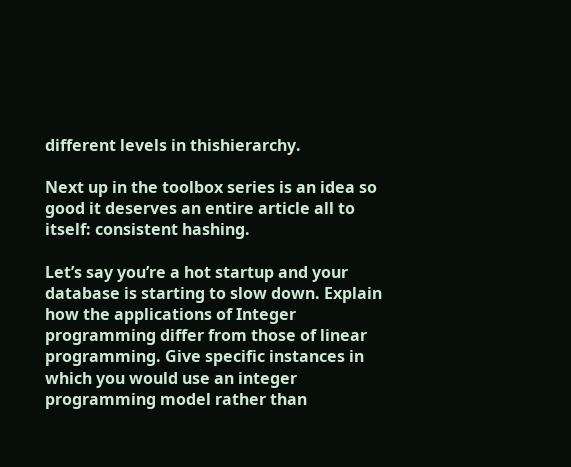different levels in thishierarchy.

Next up in the toolbox series is an idea so good it deserves an entire article all to itself: consistent hashing.

Let’s say you’re a hot startup and your database is starting to slow down. Explain how the applications of Integer programming differ from those of linear programming. Give specific instances in which you would use an integer programming model rather than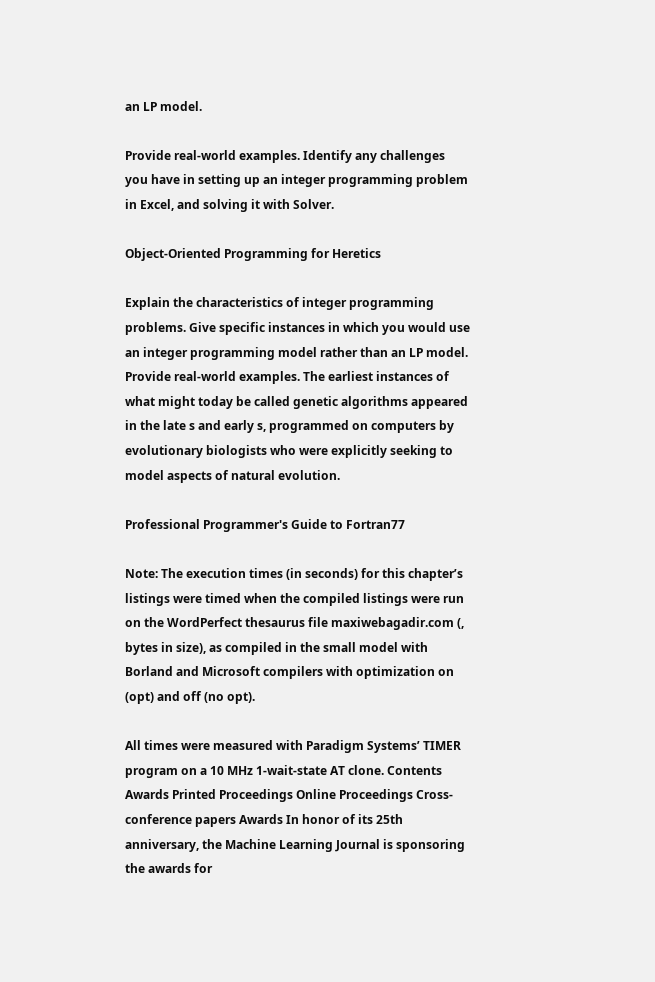an LP model.

Provide real-world examples. Identify any challenges you have in setting up an integer programming problem in Excel, and solving it with Solver.

Object-Oriented Programming for Heretics

Explain the characteristics of integer programming problems. Give specific instances in which you would use an integer programming model rather than an LP model. Provide real-world examples. The earliest instances of what might today be called genetic algorithms appeared in the late s and early s, programmed on computers by evolutionary biologists who were explicitly seeking to model aspects of natural evolution.

Professional Programmer's Guide to Fortran77

Note: The execution times (in seconds) for this chapter’s listings were timed when the compiled listings were run on the WordPerfect thesaurus file maxiwebagadir.com (, bytes in size), as compiled in the small model with Borland and Microsoft compilers with optimization on (opt) and off (no opt).

All times were measured with Paradigm Systems’ TIMER program on a 10 MHz 1-wait-state AT clone. Contents Awards Printed Proceedings Online Proceedings Cross-conference papers Awards In honor of its 25th anniversary, the Machine Learning Journal is sponsoring the awards for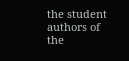the student authors of the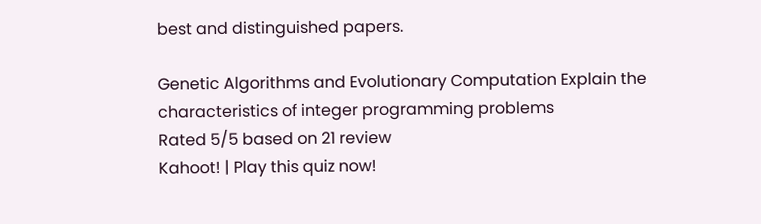best and distinguished papers.

Genetic Algorithms and Evolutionary Computation Explain the characteristics of integer programming problems
Rated 5/5 based on 21 review
Kahoot! | Play this quiz now!